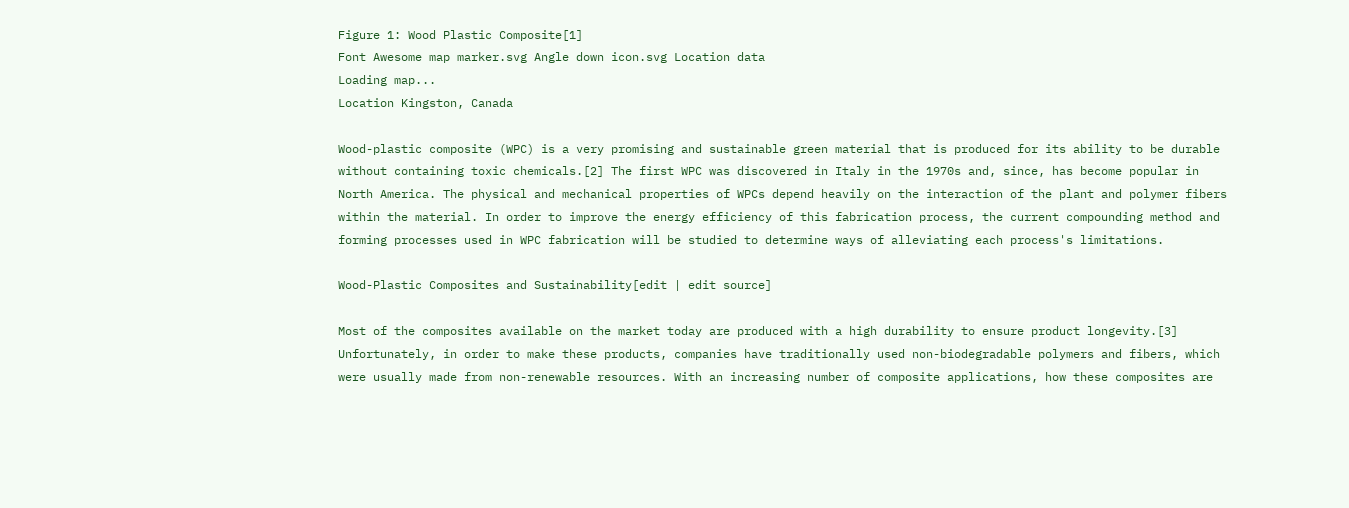Figure 1: Wood Plastic Composite[1]
Font Awesome map marker.svg Angle down icon.svg Location data
Loading map...
Location Kingston, Canada

Wood-plastic composite (WPC) is a very promising and sustainable green material that is produced for its ability to be durable without containing toxic chemicals.[2] The first WPC was discovered in Italy in the 1970s and, since, has become popular in North America. The physical and mechanical properties of WPCs depend heavily on the interaction of the plant and polymer fibers within the material. In order to improve the energy efficiency of this fabrication process, the current compounding method and forming processes used in WPC fabrication will be studied to determine ways of alleviating each process's limitations.

Wood-Plastic Composites and Sustainability[edit | edit source]

Most of the composites available on the market today are produced with a high durability to ensure product longevity.[3] Unfortunately, in order to make these products, companies have traditionally used non-biodegradable polymers and fibers, which were usually made from non-renewable resources. With an increasing number of composite applications, how these composites are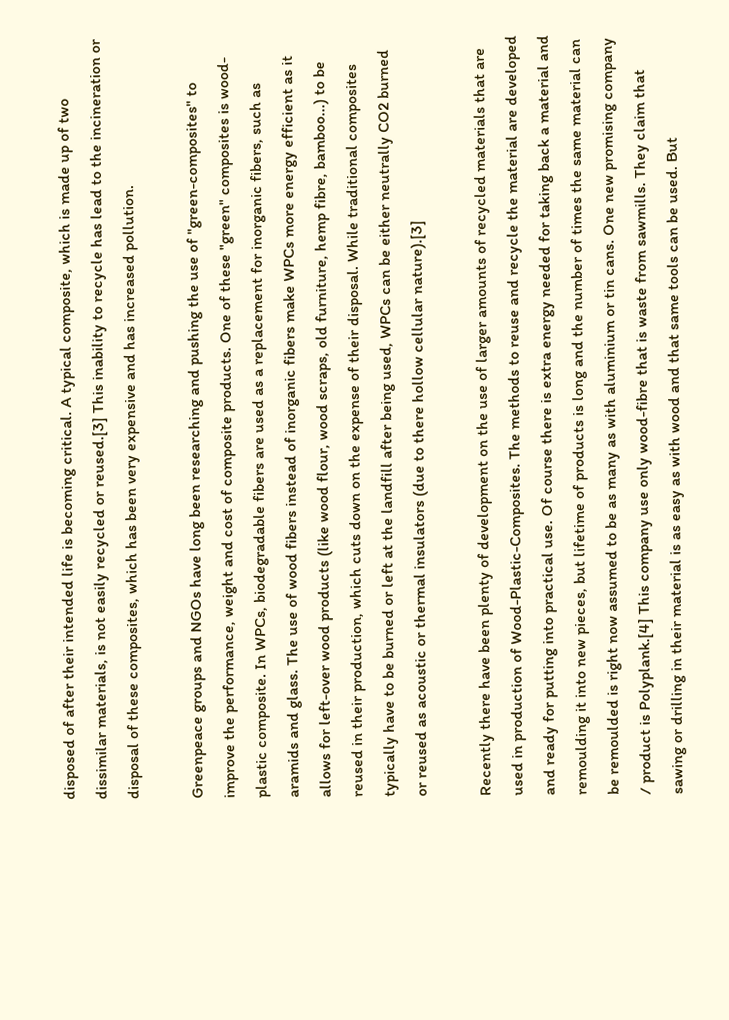disposed of after their intended life is becoming critical. A typical composite, which is made up of two dissimilar materials, is not easily recycled or reused.[3] This inability to recycle has lead to the incineration or disposal of these composites, which has been very expensive and has increased pollution.

Greenpeace groups and NGOs have long been researching and pushing the use of "green-composites" to improve the performance, weight and cost of composite products. One of these "green" composites is wood-plastic composite. In WPCs, biodegradable fibers are used as a replacement for inorganic fibers, such as aramids and glass. The use of wood fibers instead of inorganic fibers make WPCs more energy efficient as it allows for left-over wood products (like wood flour, wood scraps, old furniture, hemp fibre, bamboo...) to be reused in their production, which cuts down on the expense of their disposal. While traditional composites typically have to be burned or left at the landfill after being used, WPCs can be either neutrally CO2 burned or reused as acoustic or thermal insulators (due to there hollow cellular nature).[3]

Recently there have been plenty of development on the use of larger amounts of recycled materials that are used in production of Wood-Plastic-Composites. The methods to reuse and recycle the material are developed and ready for putting into practical use. Of course there is extra energy needed for taking back a material and remoulding it into new pieces, but lifetime of products is long and the number of times the same material can be remoulded is right now assumed to be as many as with aluminium or tin cans. One new promising company / product is Polyplank.[4] This company use only wood-fibre that is waste from sawmills. They claim that sawing or drilling in their material is as easy as with wood and that same tools can be used. But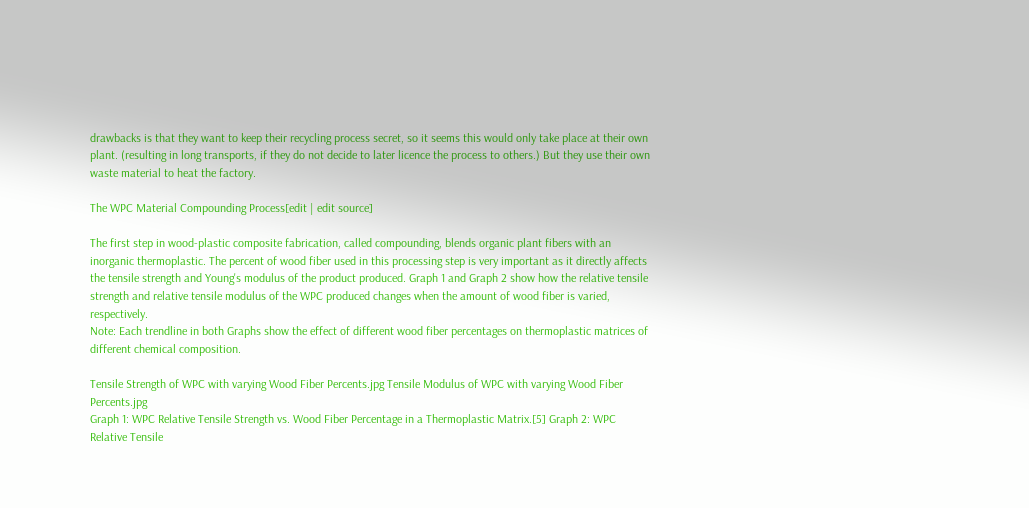drawbacks is that they want to keep their recycling process secret, so it seems this would only take place at their own plant. (resulting in long transports, if they do not decide to later licence the process to others.) But they use their own waste material to heat the factory.

The WPC Material Compounding Process[edit | edit source]

The first step in wood-plastic composite fabrication, called compounding, blends organic plant fibers with an inorganic thermoplastic. The percent of wood fiber used in this processing step is very important as it directly affects the tensile strength and Young's modulus of the product produced. Graph 1 and Graph 2 show how the relative tensile strength and relative tensile modulus of the WPC produced changes when the amount of wood fiber is varied, respectively.
Note: Each trendline in both Graphs show the effect of different wood fiber percentages on thermoplastic matrices of different chemical composition.

Tensile Strength of WPC with varying Wood Fiber Percents.jpg Tensile Modulus of WPC with varying Wood Fiber Percents.jpg
Graph 1: WPC Relative Tensile Strength vs. Wood Fiber Percentage in a Thermoplastic Matrix.[5] Graph 2: WPC Relative Tensile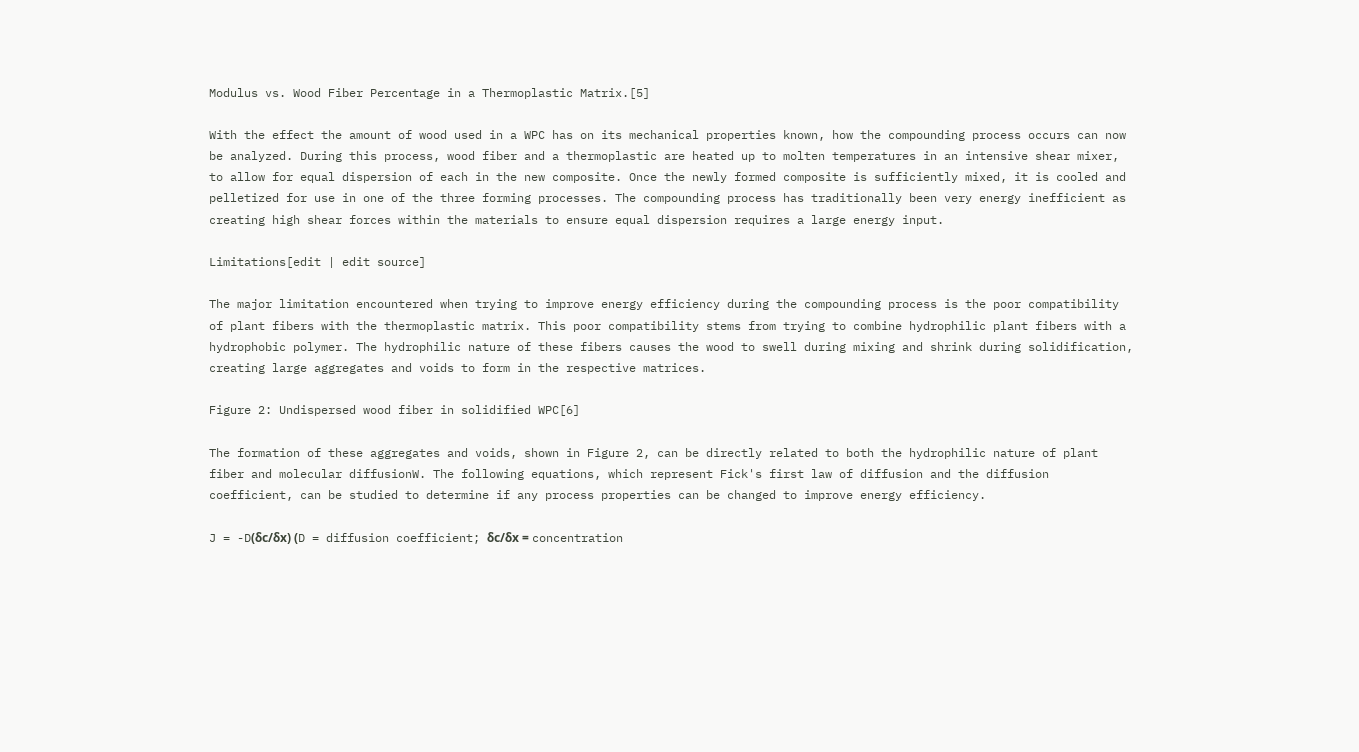Modulus vs. Wood Fiber Percentage in a Thermoplastic Matrix.[5]

With the effect the amount of wood used in a WPC has on its mechanical properties known, how the compounding process occurs can now be analyzed. During this process, wood fiber and a thermoplastic are heated up to molten temperatures in an intensive shear mixer, to allow for equal dispersion of each in the new composite. Once the newly formed composite is sufficiently mixed, it is cooled and pelletized for use in one of the three forming processes. The compounding process has traditionally been very energy inefficient as creating high shear forces within the materials to ensure equal dispersion requires a large energy input.

Limitations[edit | edit source]

The major limitation encountered when trying to improve energy efficiency during the compounding process is the poor compatibility of plant fibers with the thermoplastic matrix. This poor compatibility stems from trying to combine hydrophilic plant fibers with a hydrophobic polymer. The hydrophilic nature of these fibers causes the wood to swell during mixing and shrink during solidification, creating large aggregates and voids to form in the respective matrices.

Figure 2: Undispersed wood fiber in solidified WPC[6]

The formation of these aggregates and voids, shown in Figure 2, can be directly related to both the hydrophilic nature of plant fiber and molecular diffusionW. The following equations, which represent Fick's first law of diffusion and the diffusion coefficient, can be studied to determine if any process properties can be changed to improve energy efficiency.

J = -D(δc/δx) (D = diffusion coefficient; δc/δx = concentration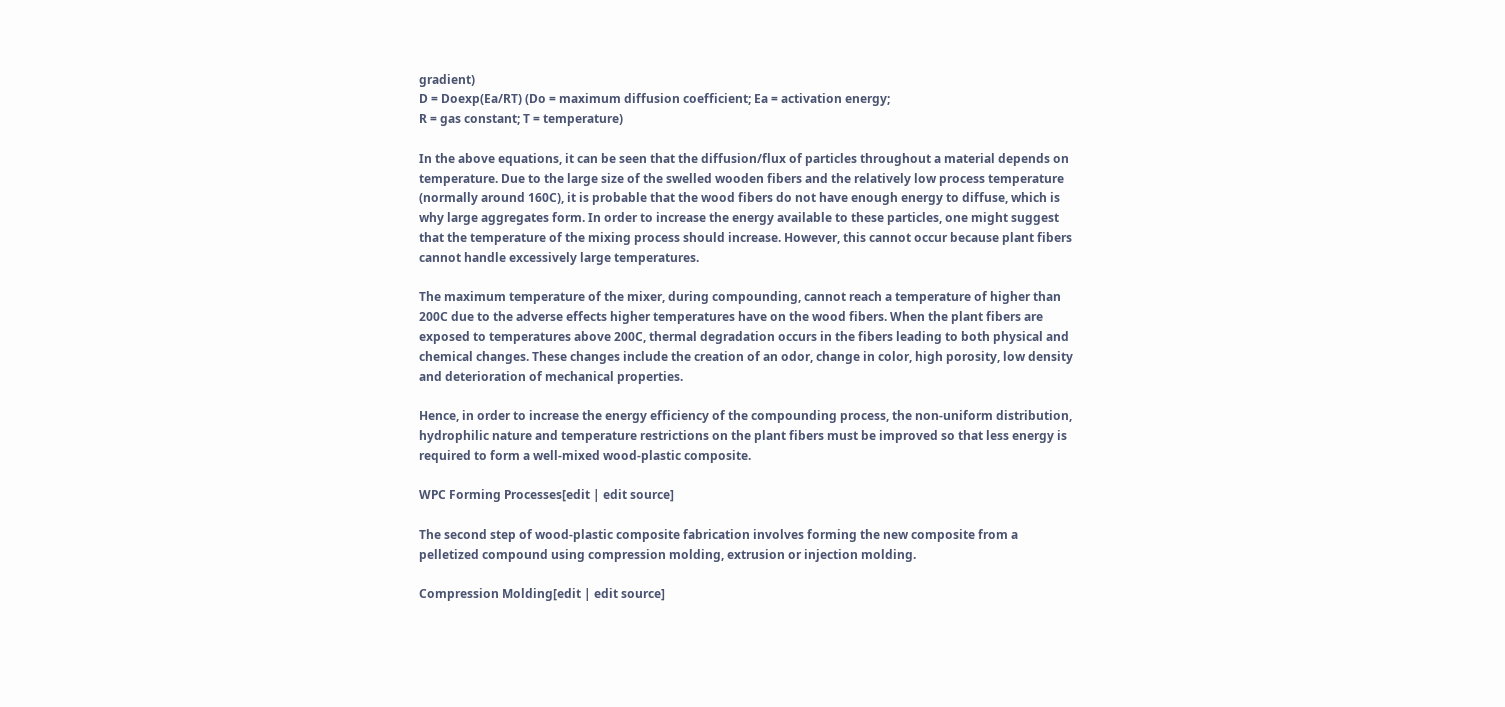gradient)
D = Doexp(Ea/RT) (Do = maximum diffusion coefficient; Ea = activation energy;
R = gas constant; T = temperature)

In the above equations, it can be seen that the diffusion/flux of particles throughout a material depends on temperature. Due to the large size of the swelled wooden fibers and the relatively low process temperature (normally around 160C), it is probable that the wood fibers do not have enough energy to diffuse, which is why large aggregates form. In order to increase the energy available to these particles, one might suggest that the temperature of the mixing process should increase. However, this cannot occur because plant fibers cannot handle excessively large temperatures.

The maximum temperature of the mixer, during compounding, cannot reach a temperature of higher than 200C due to the adverse effects higher temperatures have on the wood fibers. When the plant fibers are exposed to temperatures above 200C, thermal degradation occurs in the fibers leading to both physical and chemical changes. These changes include the creation of an odor, change in color, high porosity, low density and deterioration of mechanical properties.

Hence, in order to increase the energy efficiency of the compounding process, the non-uniform distribution, hydrophilic nature and temperature restrictions on the plant fibers must be improved so that less energy is required to form a well-mixed wood-plastic composite.

WPC Forming Processes[edit | edit source]

The second step of wood-plastic composite fabrication involves forming the new composite from a pelletized compound using compression molding, extrusion or injection molding.

Compression Molding[edit | edit source]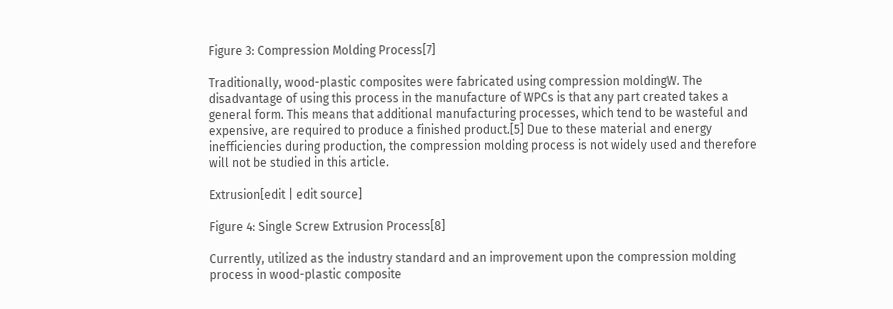Figure 3: Compression Molding Process[7]

Traditionally, wood-plastic composites were fabricated using compression moldingW. The disadvantage of using this process in the manufacture of WPCs is that any part created takes a general form. This means that additional manufacturing processes, which tend to be wasteful and expensive, are required to produce a finished product.[5] Due to these material and energy inefficiencies during production, the compression molding process is not widely used and therefore will not be studied in this article.

Extrusion[edit | edit source]

Figure 4: Single Screw Extrusion Process[8]

Currently, utilized as the industry standard and an improvement upon the compression molding process in wood-plastic composite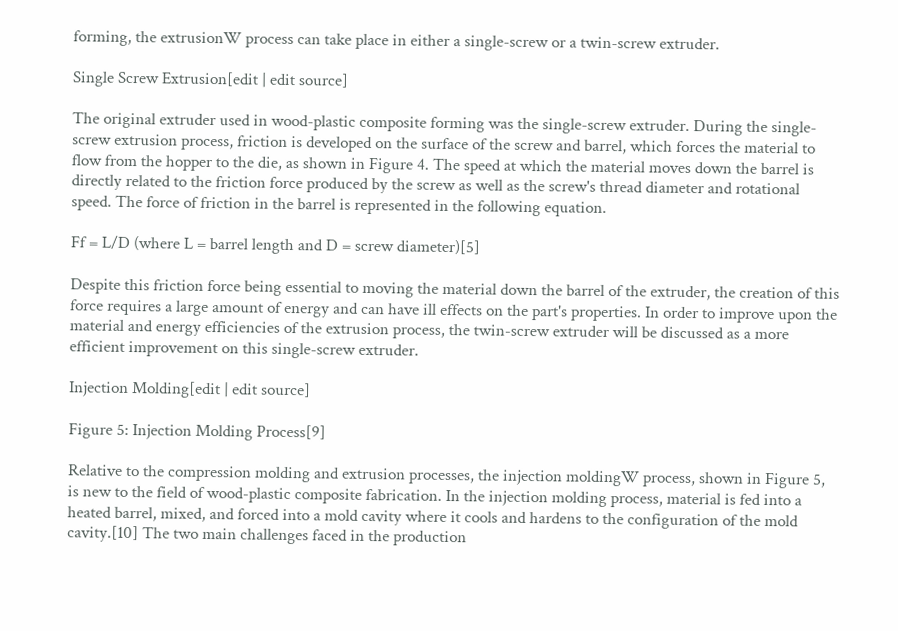forming, the extrusionW process can take place in either a single-screw or a twin-screw extruder.

Single Screw Extrusion[edit | edit source]

The original extruder used in wood-plastic composite forming was the single-screw extruder. During the single-screw extrusion process, friction is developed on the surface of the screw and barrel, which forces the material to flow from the hopper to the die, as shown in Figure 4. The speed at which the material moves down the barrel is directly related to the friction force produced by the screw as well as the screw's thread diameter and rotational speed. The force of friction in the barrel is represented in the following equation.

Ff = L/D (where L = barrel length and D = screw diameter)[5]

Despite this friction force being essential to moving the material down the barrel of the extruder, the creation of this force requires a large amount of energy and can have ill effects on the part's properties. In order to improve upon the material and energy efficiencies of the extrusion process, the twin-screw extruder will be discussed as a more efficient improvement on this single-screw extruder.

Injection Molding[edit | edit source]

Figure 5: Injection Molding Process[9]

Relative to the compression molding and extrusion processes, the injection moldingW process, shown in Figure 5, is new to the field of wood-plastic composite fabrication. In the injection molding process, material is fed into a heated barrel, mixed, and forced into a mold cavity where it cools and hardens to the configuration of the mold cavity.[10] The two main challenges faced in the production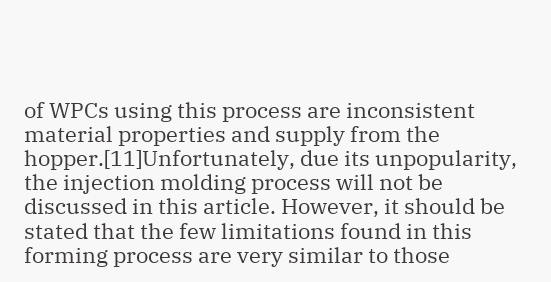of WPCs using this process are inconsistent material properties and supply from the hopper.[11]Unfortunately, due its unpopularity, the injection molding process will not be discussed in this article. However, it should be stated that the few limitations found in this forming process are very similar to those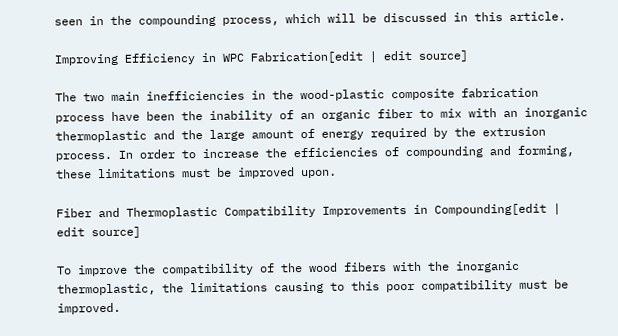seen in the compounding process, which will be discussed in this article.

Improving Efficiency in WPC Fabrication[edit | edit source]

The two main inefficiencies in the wood-plastic composite fabrication process have been the inability of an organic fiber to mix with an inorganic thermoplastic and the large amount of energy required by the extrusion process. In order to increase the efficiencies of compounding and forming, these limitations must be improved upon.

Fiber and Thermoplastic Compatibility Improvements in Compounding[edit | edit source]

To improve the compatibility of the wood fibers with the inorganic thermoplastic, the limitations causing to this poor compatibility must be improved.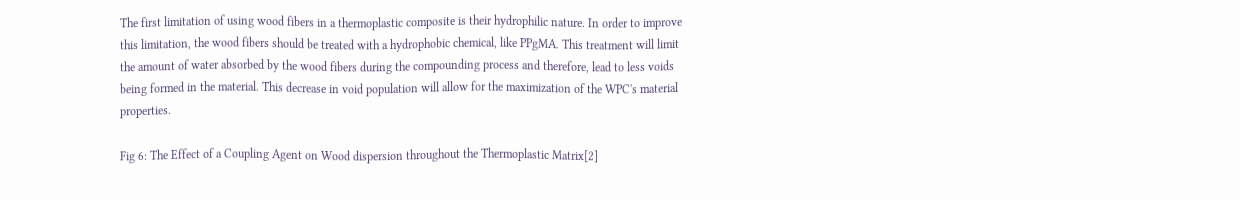The first limitation of using wood fibers in a thermoplastic composite is their hydrophilic nature. In order to improve this limitation, the wood fibers should be treated with a hydrophobic chemical, like PPgMA. This treatment will limit the amount of water absorbed by the wood fibers during the compounding process and therefore, lead to less voids being formed in the material. This decrease in void population will allow for the maximization of the WPC's material properties.

Fig 6: The Effect of a Coupling Agent on Wood dispersion throughout the Thermoplastic Matrix[2]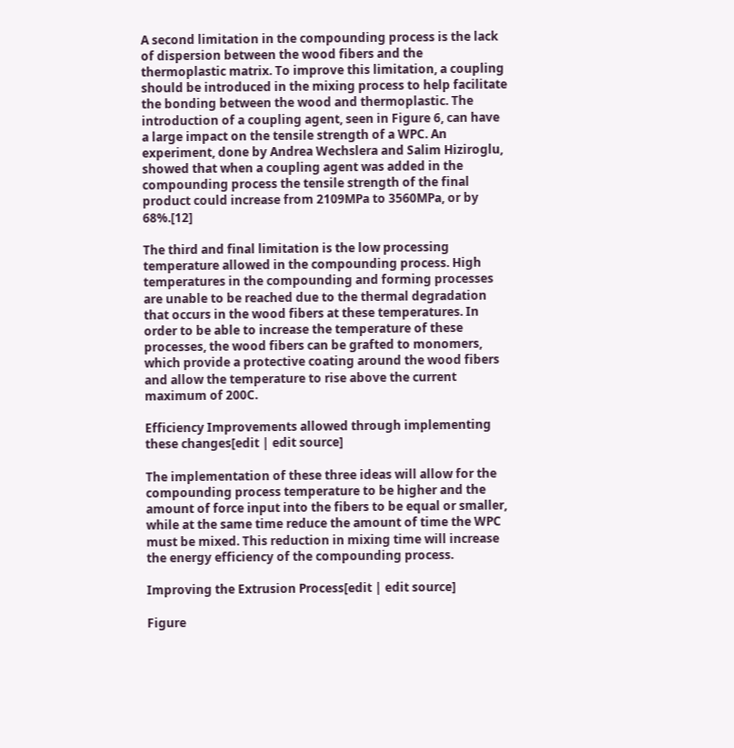A second limitation in the compounding process is the lack of dispersion between the wood fibers and the thermoplastic matrix. To improve this limitation, a coupling should be introduced in the mixing process to help facilitate the bonding between the wood and thermoplastic. The introduction of a coupling agent, seen in Figure 6, can have a large impact on the tensile strength of a WPC. An experiment, done by Andrea Wechslera and Salim Hiziroglu, showed that when a coupling agent was added in the compounding process the tensile strength of the final product could increase from 2109MPa to 3560MPa, or by 68%.[12]

The third and final limitation is the low processing temperature allowed in the compounding process. High temperatures in the compounding and forming processes are unable to be reached due to the thermal degradation that occurs in the wood fibers at these temperatures. In order to be able to increase the temperature of these processes, the wood fibers can be grafted to monomers, which provide a protective coating around the wood fibers and allow the temperature to rise above the current maximum of 200C.

Efficiency Improvements allowed through implementing these changes[edit | edit source]

The implementation of these three ideas will allow for the compounding process temperature to be higher and the amount of force input into the fibers to be equal or smaller, while at the same time reduce the amount of time the WPC must be mixed. This reduction in mixing time will increase the energy efficiency of the compounding process.

Improving the Extrusion Process[edit | edit source]

Figure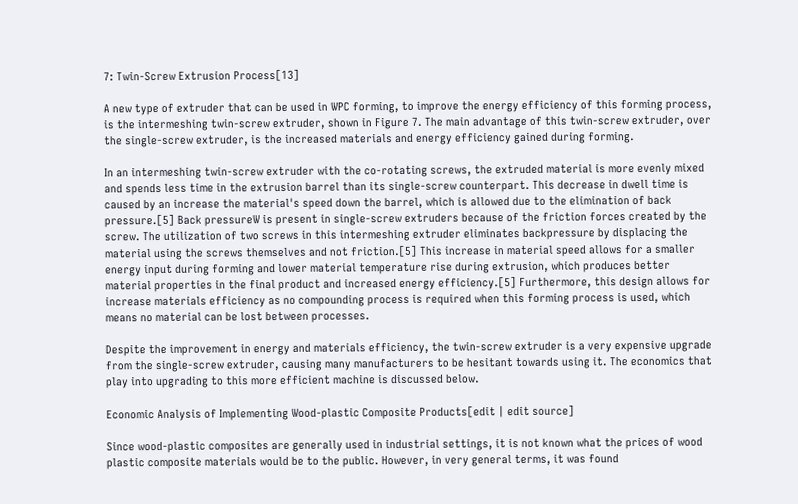7: Twin-Screw Extrusion Process[13]

A new type of extruder that can be used in WPC forming, to improve the energy efficiency of this forming process, is the intermeshing twin-screw extruder, shown in Figure 7. The main advantage of this twin-screw extruder, over the single-screw extruder, is the increased materials and energy efficiency gained during forming.

In an intermeshing twin-screw extruder with the co-rotating screws, the extruded material is more evenly mixed and spends less time in the extrusion barrel than its single-screw counterpart. This decrease in dwell time is caused by an increase the material's speed down the barrel, which is allowed due to the elimination of back pressure.[5] Back pressureW is present in single-screw extruders because of the friction forces created by the screw. The utilization of two screws in this intermeshing extruder eliminates backpressure by displacing the material using the screws themselves and not friction.[5] This increase in material speed allows for a smaller energy input during forming and lower material temperature rise during extrusion, which produces better material properties in the final product and increased energy efficiency.[5] Furthermore, this design allows for increase materials efficiency as no compounding process is required when this forming process is used, which means no material can be lost between processes.

Despite the improvement in energy and materials efficiency, the twin-screw extruder is a very expensive upgrade from the single-screw extruder, causing many manufacturers to be hesitant towards using it. The economics that play into upgrading to this more efficient machine is discussed below.

Economic Analysis of Implementing Wood-plastic Composite Products[edit | edit source]

Since wood-plastic composites are generally used in industrial settings, it is not known what the prices of wood plastic composite materials would be to the public. However, in very general terms, it was found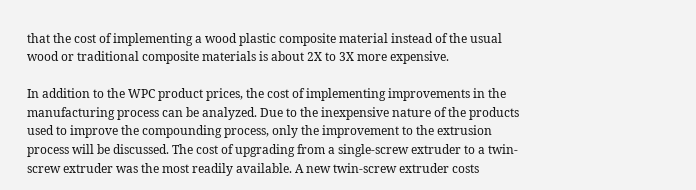that the cost of implementing a wood plastic composite material instead of the usual wood or traditional composite materials is about 2X to 3X more expensive.

In addition to the WPC product prices, the cost of implementing improvements in the manufacturing process can be analyzed. Due to the inexpensive nature of the products used to improve the compounding process, only the improvement to the extrusion process will be discussed. The cost of upgrading from a single-screw extruder to a twin-screw extruder was the most readily available. A new twin-screw extruder costs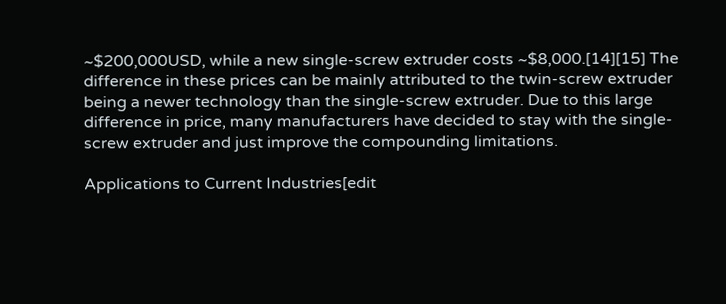~$200,000USD, while a new single-screw extruder costs ~$8,000.[14][15] The difference in these prices can be mainly attributed to the twin-screw extruder being a newer technology than the single-screw extruder. Due to this large difference in price, many manufacturers have decided to stay with the single-screw extruder and just improve the compounding limitations.

Applications to Current Industries[edit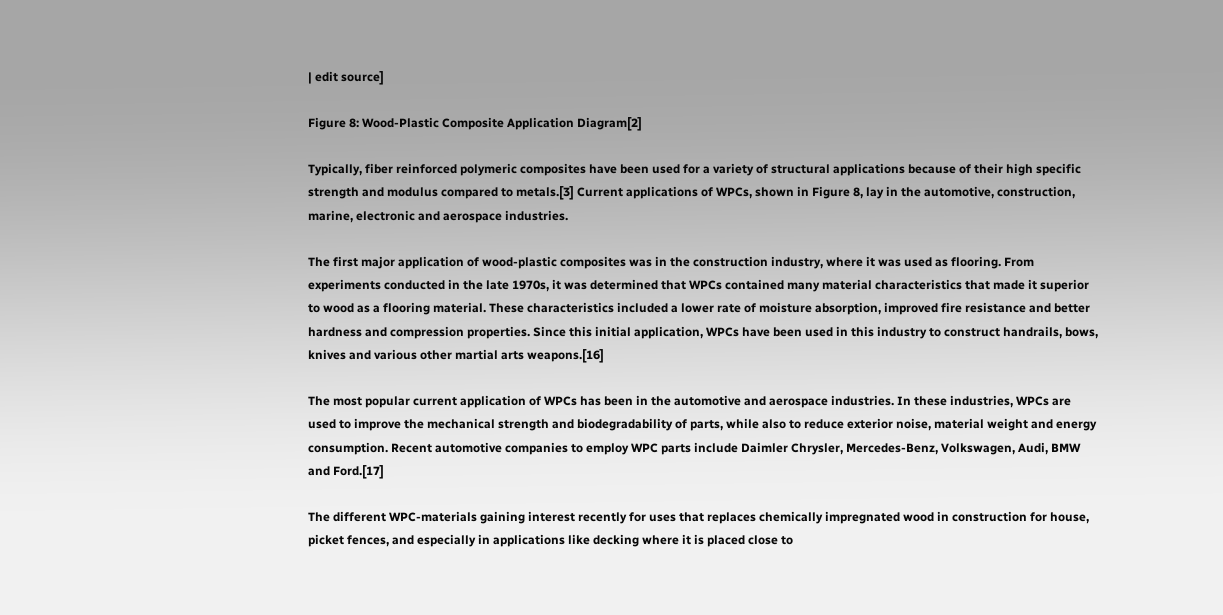| edit source]

Figure 8: Wood-Plastic Composite Application Diagram[2]

Typically, fiber reinforced polymeric composites have been used for a variety of structural applications because of their high specific strength and modulus compared to metals.[3] Current applications of WPCs, shown in Figure 8, lay in the automotive, construction, marine, electronic and aerospace industries.

The first major application of wood-plastic composites was in the construction industry, where it was used as flooring. From experiments conducted in the late 1970s, it was determined that WPCs contained many material characteristics that made it superior to wood as a flooring material. These characteristics included a lower rate of moisture absorption, improved fire resistance and better hardness and compression properties. Since this initial application, WPCs have been used in this industry to construct handrails, bows, knives and various other martial arts weapons.[16]

The most popular current application of WPCs has been in the automotive and aerospace industries. In these industries, WPCs are used to improve the mechanical strength and biodegradability of parts, while also to reduce exterior noise, material weight and energy consumption. Recent automotive companies to employ WPC parts include Daimler Chrysler, Mercedes-Benz, Volkswagen, Audi, BMW and Ford.[17]

The different WPC-materials gaining interest recently for uses that replaces chemically impregnated wood in construction for house, picket fences, and especially in applications like decking where it is placed close to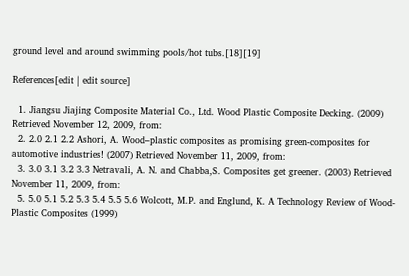ground level and around swimming pools/hot tubs.[18][19]

References[edit | edit source]

  1. Jiangsu Jiajing Composite Material Co., Ltd. Wood Plastic Composite Decking. (2009) Retrieved November 12, 2009, from:
  2. 2.0 2.1 2.2 Ashori, A. Wood–plastic composites as promising green-composites for automotive industries! (2007) Retrieved November 11, 2009, from:
  3. 3.0 3.1 3.2 3.3 Netravali, A. N. and Chabba,S. Composites get greener. (2003) Retrieved November 11, 2009, from:
  5. 5.0 5.1 5.2 5.3 5.4 5.5 5.6 Wolcott, M.P. and Englund, K. A Technology Review of Wood-Plastic Composites (1999)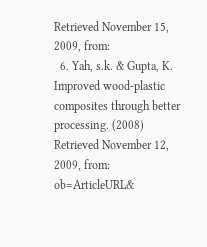Retrieved November 15, 2009, from:
  6. Yah, s.k. & Gupta, K. Improved wood-plastic composites through better processing. (2008) Retrieved November 12, 2009, from: ob=ArticleURL&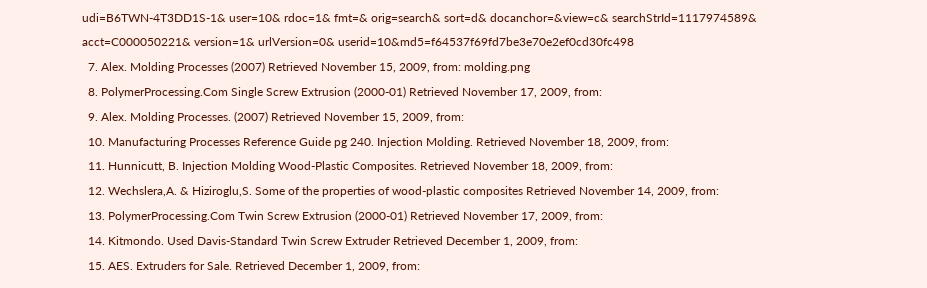udi=B6TWN-4T3DD1S-1& user=10& rdoc=1& fmt=& orig=search& sort=d& docanchor=&view=c& searchStrId=1117974589& acct=C000050221& version=1& urlVersion=0& userid=10&md5=f64537f69fd7be3e70e2ef0cd30fc498
  7. Alex. Molding Processes (2007) Retrieved November 15, 2009, from: molding.png
  8. PolymerProcessing.Com Single Screw Extrusion (2000-01) Retrieved November 17, 2009, from:
  9. Alex. Molding Processes. (2007) Retrieved November 15, 2009, from:
  10. Manufacturing Processes Reference Guide pg 240. Injection Molding. Retrieved November 18, 2009, from:
  11. Hunnicutt, B. Injection Molding Wood-Plastic Composites. Retrieved November 18, 2009, from:
  12. Wechslera,A. & Hiziroglu,S. Some of the properties of wood-plastic composites Retrieved November 14, 2009, from:
  13. PolymerProcessing.Com Twin Screw Extrusion (2000-01) Retrieved November 17, 2009, from:
  14. Kitmondo. Used Davis-Standard Twin Screw Extruder Retrieved December 1, 2009, from:
  15. AES. Extruders for Sale. Retrieved December 1, 2009, from: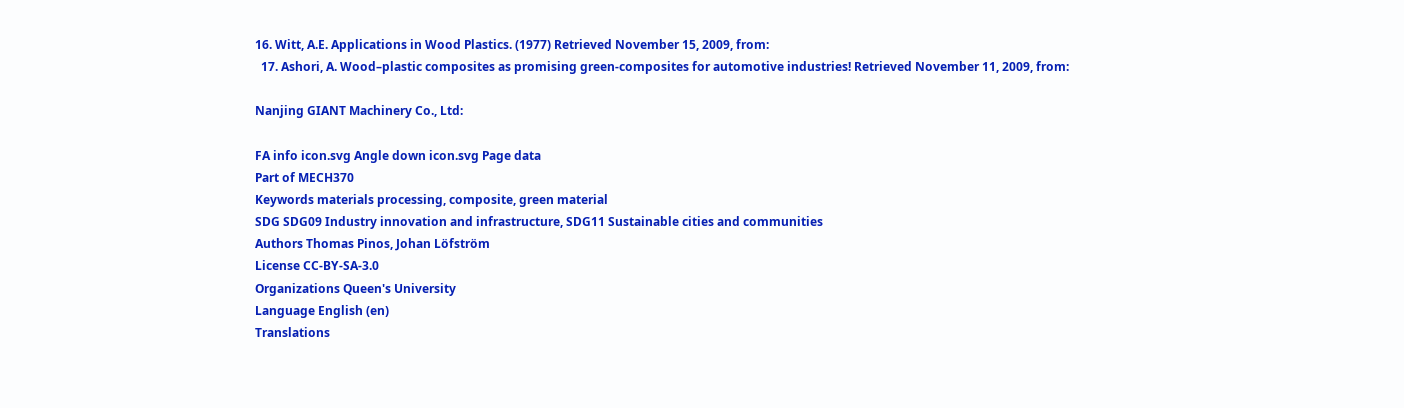16. Witt, A.E. Applications in Wood Plastics. (1977) Retrieved November 15, 2009, from:
  17. Ashori, A. Wood–plastic composites as promising green-composites for automotive industries! Retrieved November 11, 2009, from:

Nanjing GIANT Machinery Co., Ltd:

FA info icon.svg Angle down icon.svg Page data
Part of MECH370
Keywords materials processing, composite, green material
SDG SDG09 Industry innovation and infrastructure, SDG11 Sustainable cities and communities
Authors Thomas Pinos, Johan Löfström
License CC-BY-SA-3.0
Organizations Queen's University
Language English (en)
Translations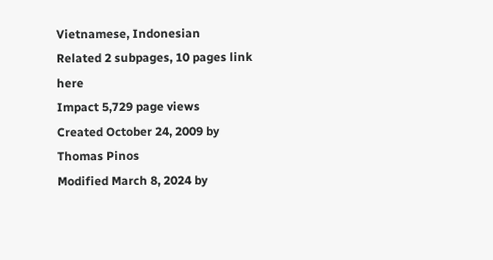Vietnamese, Indonesian
Related 2 subpages, 10 pages link here
Impact 5,729 page views
Created October 24, 2009 by Thomas Pinos
Modified March 8, 2024 by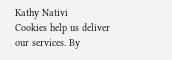Kathy Nativi
Cookies help us deliver our services. By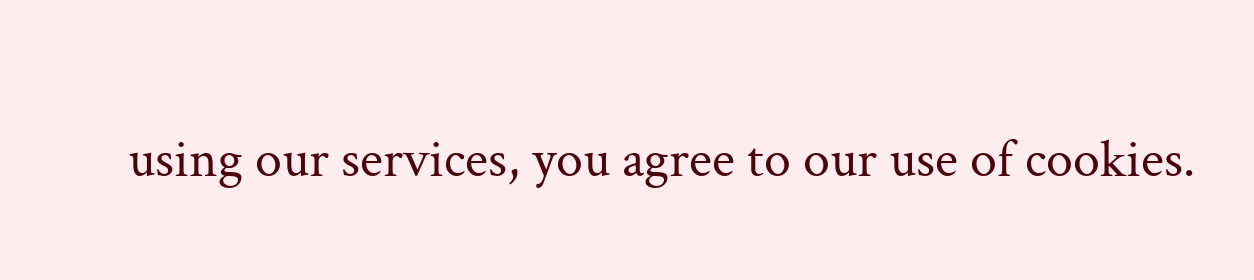using our services, you agree to our use of cookies.